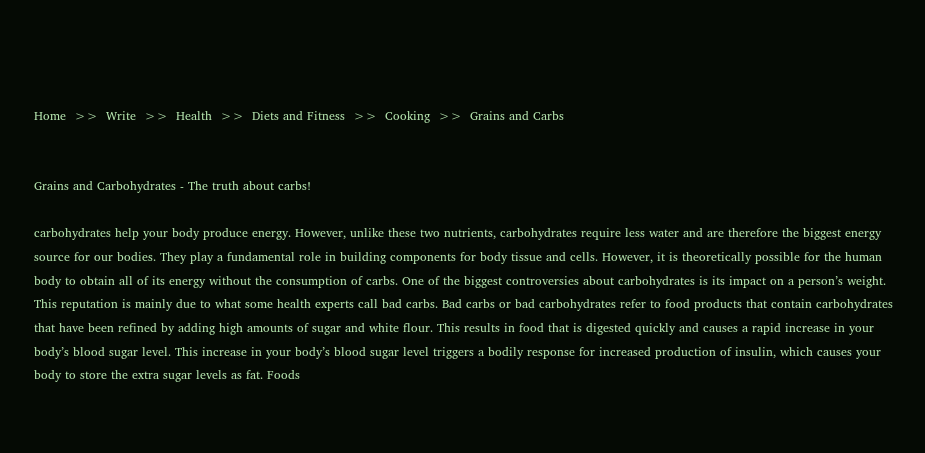Home  >>  Write  >>  Health  >>  Diets and Fitness  >>  Cooking  >>  Grains and Carbs


Grains and Carbohydrates - The truth about carbs!

carbohydrates help your body produce energy. However, unlike these two nutrients, carbohydrates require less water and are therefore the biggest energy source for our bodies. They play a fundamental role in building components for body tissue and cells. However, it is theoretically possible for the human body to obtain all of its energy without the consumption of carbs. One of the biggest controversies about carbohydrates is its impact on a person’s weight. This reputation is mainly due to what some health experts call bad carbs. Bad carbs or bad carbohydrates refer to food products that contain carbohydrates that have been refined by adding high amounts of sugar and white flour. This results in food that is digested quickly and causes a rapid increase in your body’s blood sugar level. This increase in your body’s blood sugar level triggers a bodily response for increased production of insulin, which causes your body to store the extra sugar levels as fat. Foods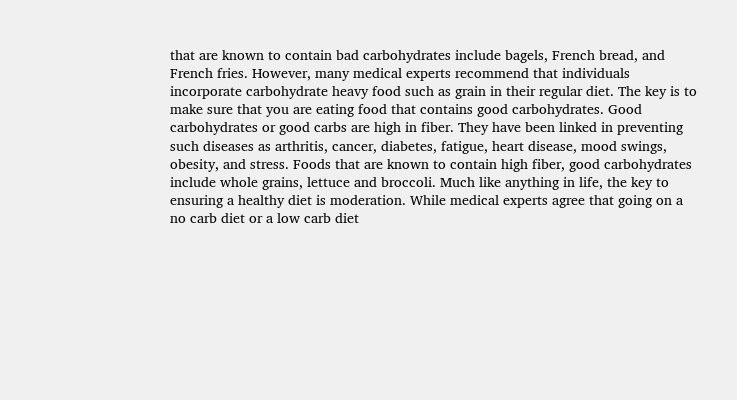that are known to contain bad carbohydrates include bagels, French bread, and French fries. However, many medical experts recommend that individuals incorporate carbohydrate heavy food such as grain in their regular diet. The key is to make sure that you are eating food that contains good carbohydrates. Good carbohydrates or good carbs are high in fiber. They have been linked in preventing such diseases as arthritis, cancer, diabetes, fatigue, heart disease, mood swings, obesity, and stress. Foods that are known to contain high fiber, good carbohydrates include whole grains, lettuce and broccoli. Much like anything in life, the key to ensuring a healthy diet is moderation. While medical experts agree that going on a no carb diet or a low carb diet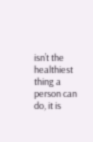isn’t the healthiest thing a person can do, it is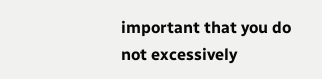important that you do not excessively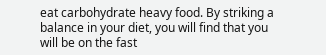eat carbohydrate heavy food. By striking a balance in your diet, you will find that you will be on the fast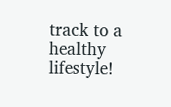track to a healthy lifestyle!